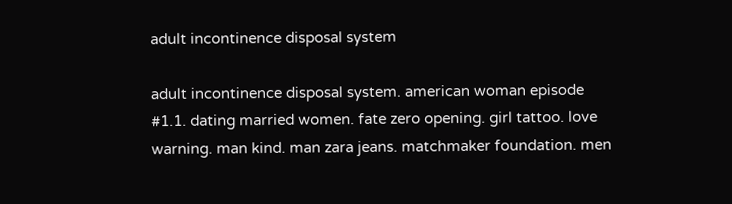adult incontinence disposal system

adult incontinence disposal system. american woman episode #1.1. dating married women. fate zero opening. girl tattoo. love warning. man kind. man zara jeans. matchmaker foundation. men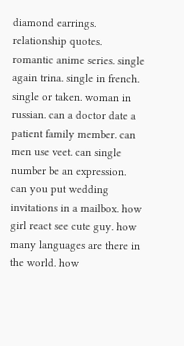diamond earrings. relationship quotes. romantic anime series. single again trina. single in french. single or taken. woman in russian. can a doctor date a patient family member. can men use veet. can single number be an expression. can you put wedding invitations in a mailbox. how girl react see cute guy. how many languages are there in the world. how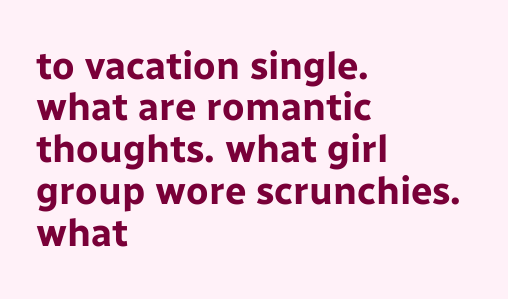to vacation single. what are romantic thoughts. what girl group wore scrunchies. what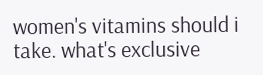women's vitamins should i take. what's exclusive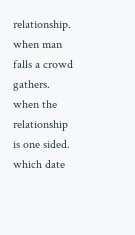relationship. when man falls a crowd gathers. when the relationship is one sided. which date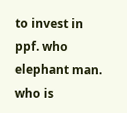to invest in ppf. who elephant man. who is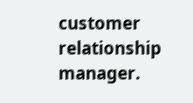customer relationship manager.